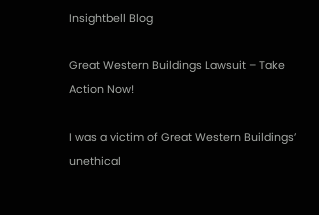Insightbell Blog

Great Western Buildings Lawsuit – Take Action Now!

I was a victim of Great Western Buildings’ unethical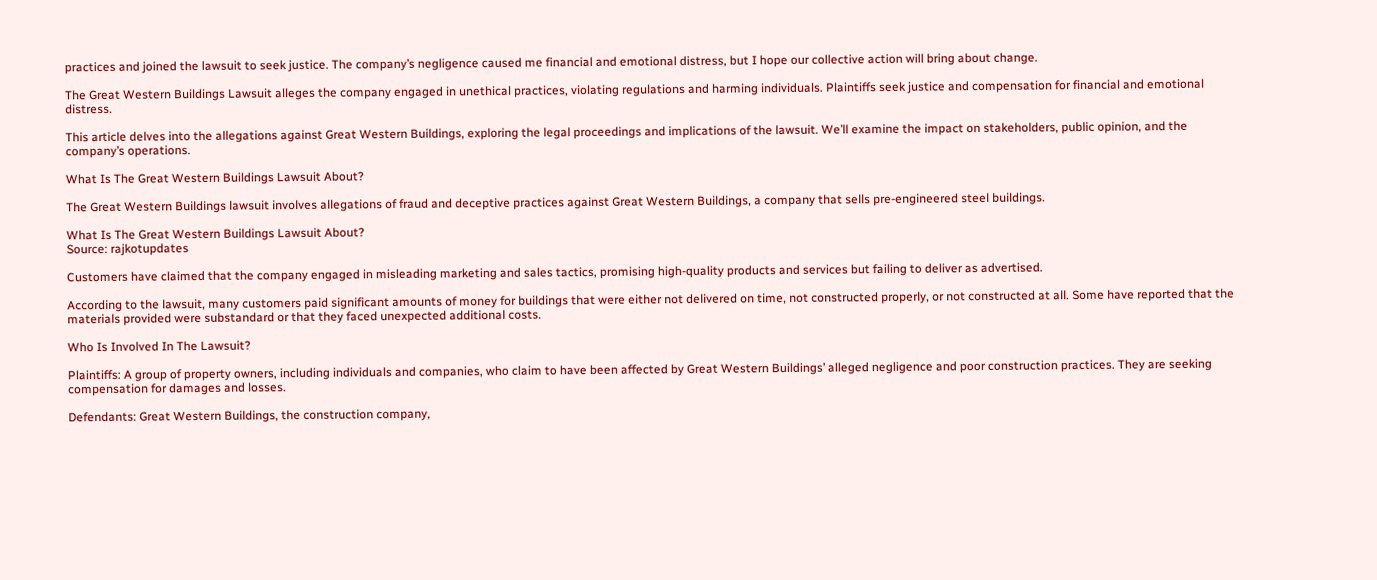practices and joined the lawsuit to seek justice. The company’s negligence caused me financial and emotional distress, but I hope our collective action will bring about change.

The Great Western Buildings Lawsuit alleges the company engaged in unethical practices, violating regulations and harming individuals. Plaintiffs seek justice and compensation for financial and emotional distress.

This article delves into the allegations against Great Western Buildings, exploring the legal proceedings and implications of the lawsuit. We’ll examine the impact on stakeholders, public opinion, and the company’s operations.

What Is The Great Western Buildings Lawsuit About?

The Great Western Buildings lawsuit involves allegations of fraud and deceptive practices against Great Western Buildings, a company that sells pre-engineered steel buildings.

What Is The Great Western Buildings Lawsuit About?
Source: rajkotupdates

Customers have claimed that the company engaged in misleading marketing and sales tactics, promising high-quality products and services but failing to deliver as advertised.

According to the lawsuit, many customers paid significant amounts of money for buildings that were either not delivered on time, not constructed properly, or not constructed at all. Some have reported that the materials provided were substandard or that they faced unexpected additional costs.

Who Is Involved In The Lawsuit?

Plaintiffs: A group of property owners, including individuals and companies, who claim to have been affected by Great Western Buildings’ alleged negligence and poor construction practices. They are seeking compensation for damages and losses.

Defendants: Great Western Buildings, the construction company,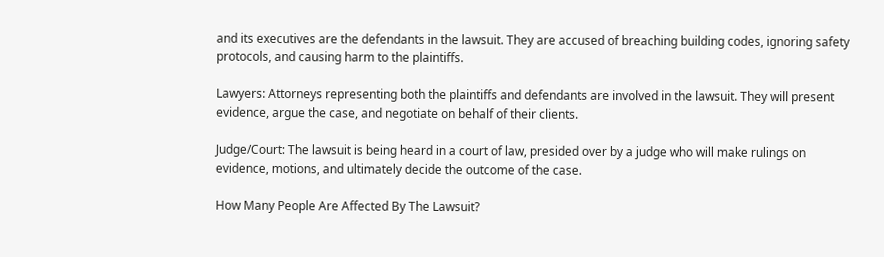and its executives are the defendants in the lawsuit. They are accused of breaching building codes, ignoring safety protocols, and causing harm to the plaintiffs.

Lawyers: Attorneys representing both the plaintiffs and defendants are involved in the lawsuit. They will present evidence, argue the case, and negotiate on behalf of their clients.

Judge/Court: The lawsuit is being heard in a court of law, presided over by a judge who will make rulings on evidence, motions, and ultimately decide the outcome of the case.

How Many People Are Affected By The Lawsuit?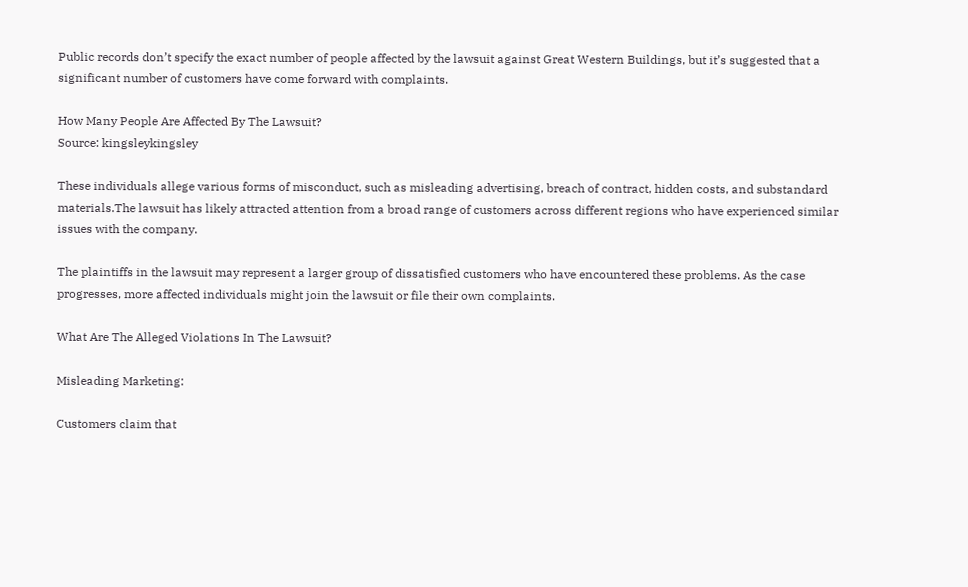Public records don’t specify the exact number of people affected by the lawsuit against Great Western Buildings, but it’s suggested that a significant number of customers have come forward with complaints.

How Many People Are Affected By The Lawsuit?
Source: kingsleykingsley

These individuals allege various forms of misconduct, such as misleading advertising, breach of contract, hidden costs, and substandard materials.The lawsuit has likely attracted attention from a broad range of customers across different regions who have experienced similar issues with the company.

The plaintiffs in the lawsuit may represent a larger group of dissatisfied customers who have encountered these problems. As the case progresses, more affected individuals might join the lawsuit or file their own complaints.

What Are The Alleged Violations In The Lawsuit?

Misleading Marketing:

Customers claim that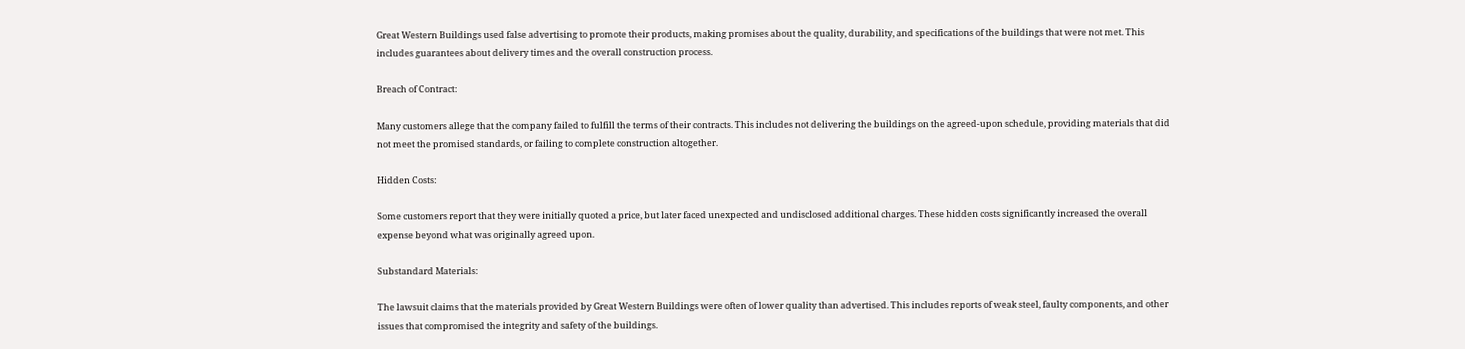Great Western Buildings used false advertising to promote their products, making promises about the quality, durability, and specifications of the buildings that were not met. This includes guarantees about delivery times and the overall construction process.

Breach of Contract:

Many customers allege that the company failed to fulfill the terms of their contracts. This includes not delivering the buildings on the agreed-upon schedule, providing materials that did not meet the promised standards, or failing to complete construction altogether.

Hidden Costs:

Some customers report that they were initially quoted a price, but later faced unexpected and undisclosed additional charges. These hidden costs significantly increased the overall expense beyond what was originally agreed upon.

Substandard Materials:

The lawsuit claims that the materials provided by Great Western Buildings were often of lower quality than advertised. This includes reports of weak steel, faulty components, and other issues that compromised the integrity and safety of the buildings.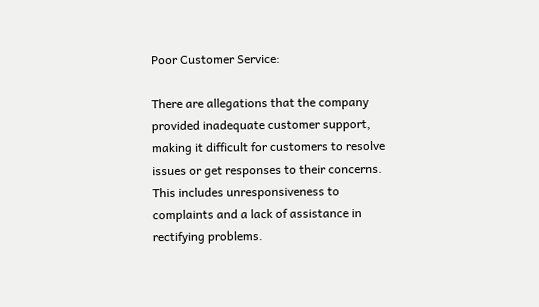Poor Customer Service:

There are allegations that the company provided inadequate customer support, making it difficult for customers to resolve issues or get responses to their concerns. This includes unresponsiveness to complaints and a lack of assistance in rectifying problems.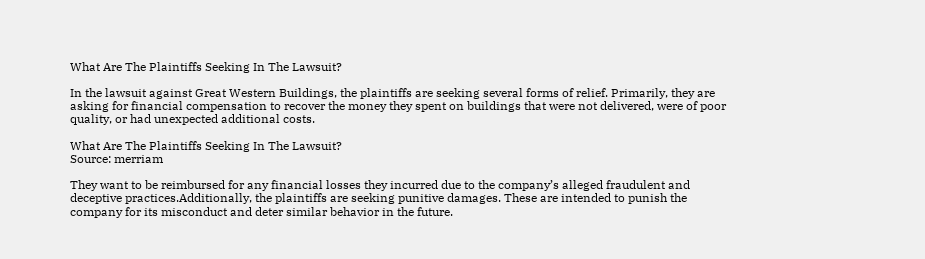What Are The Plaintiffs Seeking In The Lawsuit?

In the lawsuit against Great Western Buildings, the plaintiffs are seeking several forms of relief. Primarily, they are asking for financial compensation to recover the money they spent on buildings that were not delivered, were of poor quality, or had unexpected additional costs.

What Are The Plaintiffs Seeking In The Lawsuit?
Source: merriam

They want to be reimbursed for any financial losses they incurred due to the company’s alleged fraudulent and deceptive practices.Additionally, the plaintiffs are seeking punitive damages. These are intended to punish the company for its misconduct and deter similar behavior in the future.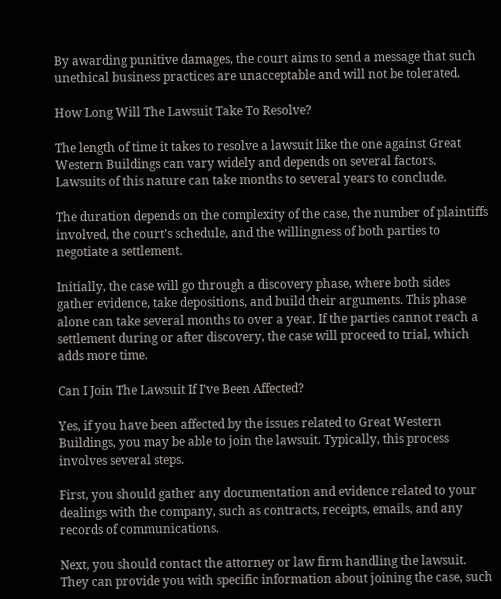By awarding punitive damages, the court aims to send a message that such unethical business practices are unacceptable and will not be tolerated.

How Long Will The Lawsuit Take To Resolve?

The length of time it takes to resolve a lawsuit like the one against Great Western Buildings can vary widely and depends on several factors. Lawsuits of this nature can take months to several years to conclude.

The duration depends on the complexity of the case, the number of plaintiffs involved, the court’s schedule, and the willingness of both parties to negotiate a settlement.

Initially, the case will go through a discovery phase, where both sides gather evidence, take depositions, and build their arguments. This phase alone can take several months to over a year. If the parties cannot reach a settlement during or after discovery, the case will proceed to trial, which adds more time.

Can I Join The Lawsuit If I’ve Been Affected?

Yes, if you have been affected by the issues related to Great Western Buildings, you may be able to join the lawsuit. Typically, this process involves several steps.

First, you should gather any documentation and evidence related to your dealings with the company, such as contracts, receipts, emails, and any records of communications.

Next, you should contact the attorney or law firm handling the lawsuit. They can provide you with specific information about joining the case, such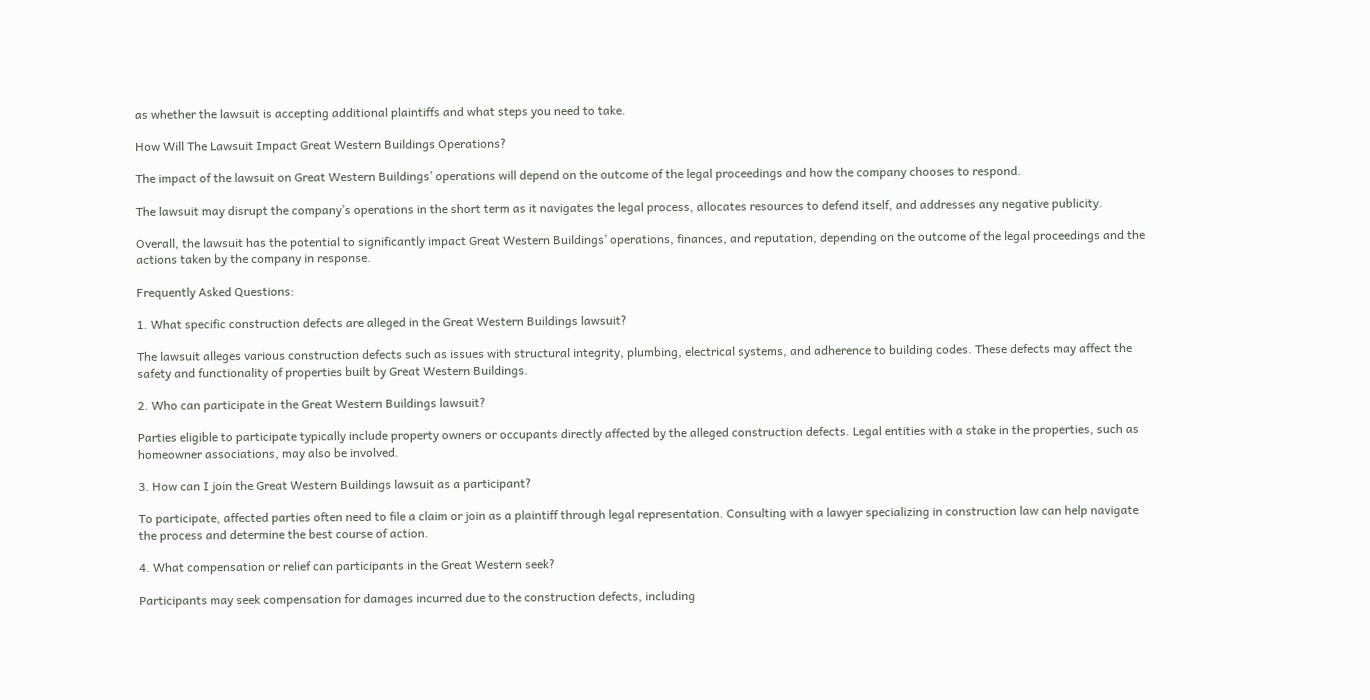as whether the lawsuit is accepting additional plaintiffs and what steps you need to take.

How Will The Lawsuit Impact Great Western Buildings Operations?

The impact of the lawsuit on Great Western Buildings’ operations will depend on the outcome of the legal proceedings and how the company chooses to respond.

The lawsuit may disrupt the company’s operations in the short term as it navigates the legal process, allocates resources to defend itself, and addresses any negative publicity.

Overall, the lawsuit has the potential to significantly impact Great Western Buildings’ operations, finances, and reputation, depending on the outcome of the legal proceedings and the actions taken by the company in response.

Frequently Asked Questions:

1. What specific construction defects are alleged in the Great Western Buildings lawsuit?

The lawsuit alleges various construction defects such as issues with structural integrity, plumbing, electrical systems, and adherence to building codes. These defects may affect the safety and functionality of properties built by Great Western Buildings.

2. Who can participate in the Great Western Buildings lawsuit?

Parties eligible to participate typically include property owners or occupants directly affected by the alleged construction defects. Legal entities with a stake in the properties, such as homeowner associations, may also be involved.

3. How can I join the Great Western Buildings lawsuit as a participant?

To participate, affected parties often need to file a claim or join as a plaintiff through legal representation. Consulting with a lawyer specializing in construction law can help navigate the process and determine the best course of action.

4. What compensation or relief can participants in the Great Western seek?

Participants may seek compensation for damages incurred due to the construction defects, including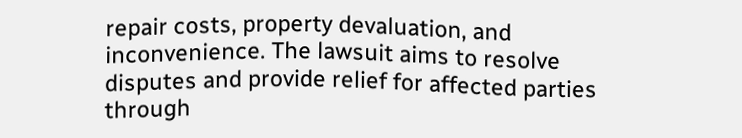repair costs, property devaluation, and inconvenience. The lawsuit aims to resolve disputes and provide relief for affected parties through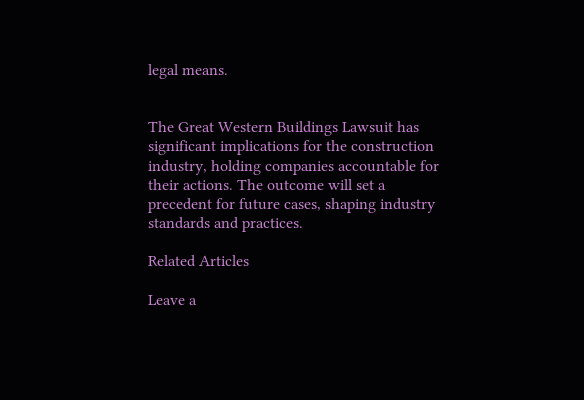legal means.


The Great Western Buildings Lawsuit has significant implications for the construction industry, holding companies accountable for their actions. The outcome will set a precedent for future cases, shaping industry standards and practices.

Related Articles

Leave a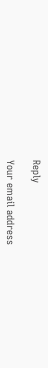Reply

Your email address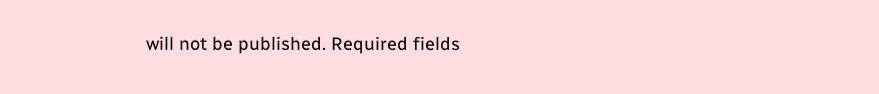will not be published. Required fields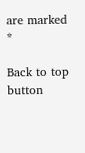are marked *

Back to top button